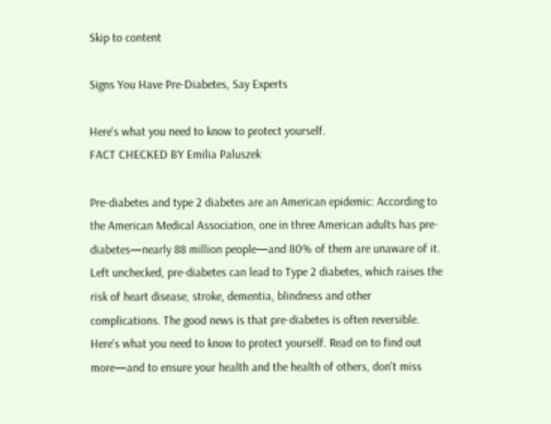Skip to content

Signs You Have Pre-Diabetes, Say Experts

Here's what you need to know to protect yourself.
FACT CHECKED BY Emilia Paluszek

Pre-diabetes and type 2 diabetes are an American epidemic: According to the American Medical Association, one in three American adults has pre-diabetes—nearly 88 million people—and 80% of them are unaware of it. Left unchecked, pre-diabetes can lead to Type 2 diabetes, which raises the risk of heart disease, stroke, dementia, blindness and other complications. The good news is that pre-diabetes is often reversible. Here's what you need to know to protect yourself. Read on to find out more—and to ensure your health and the health of others, don't miss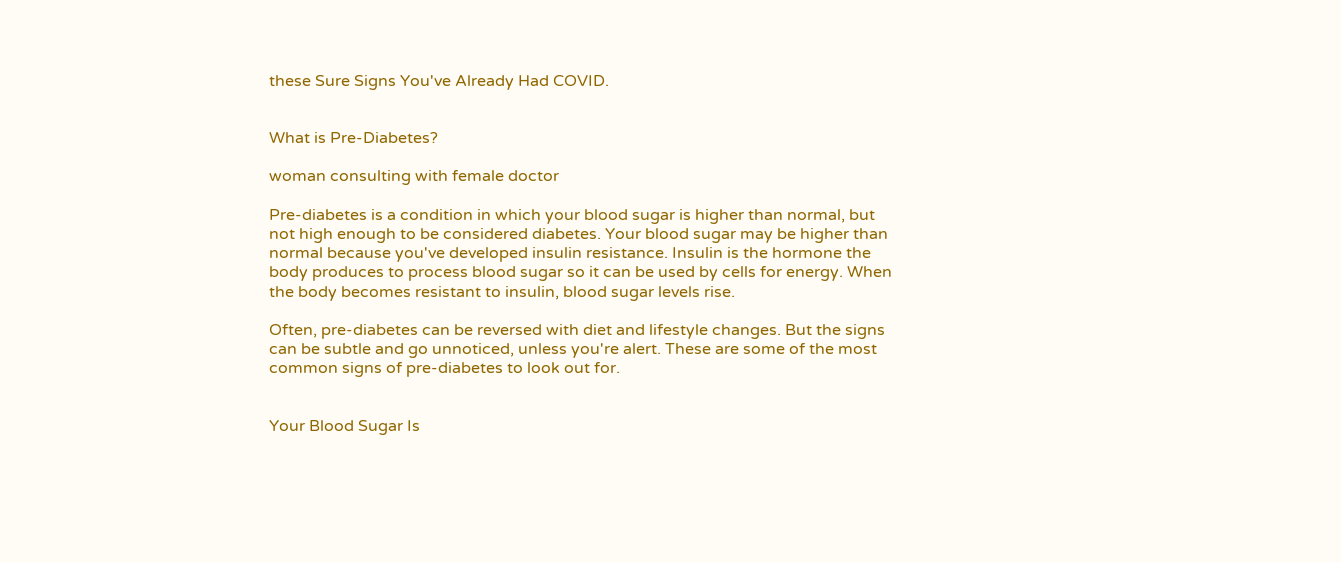these Sure Signs You've Already Had COVID.


What is Pre-Diabetes?

woman consulting with female doctor

Pre-diabetes is a condition in which your blood sugar is higher than normal, but not high enough to be considered diabetes. Your blood sugar may be higher than normal because you've developed insulin resistance. Insulin is the hormone the body produces to process blood sugar so it can be used by cells for energy. When the body becomes resistant to insulin, blood sugar levels rise.

Often, pre-diabetes can be reversed with diet and lifestyle changes. But the signs can be subtle and go unnoticed, unless you're alert. These are some of the most common signs of pre-diabetes to look out for.


Your Blood Sugar Is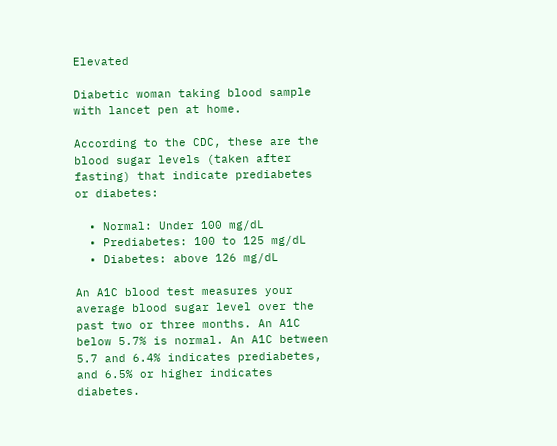Elevated

Diabetic woman taking blood sample with lancet pen at home.

According to the CDC, these are the blood sugar levels (taken after fasting) that indicate prediabetes or diabetes:

  • Normal: Under 100 mg/dL
  • Prediabetes: 100 to 125 mg/dL
  • Diabetes: above 126 mg/dL

An A1C blood test measures your average blood sugar level over the past two or three months. An A1C below 5.7% is normal. An A1C between 5.7 and 6.4% indicates prediabetes, and 6.5% or higher indicates diabetes.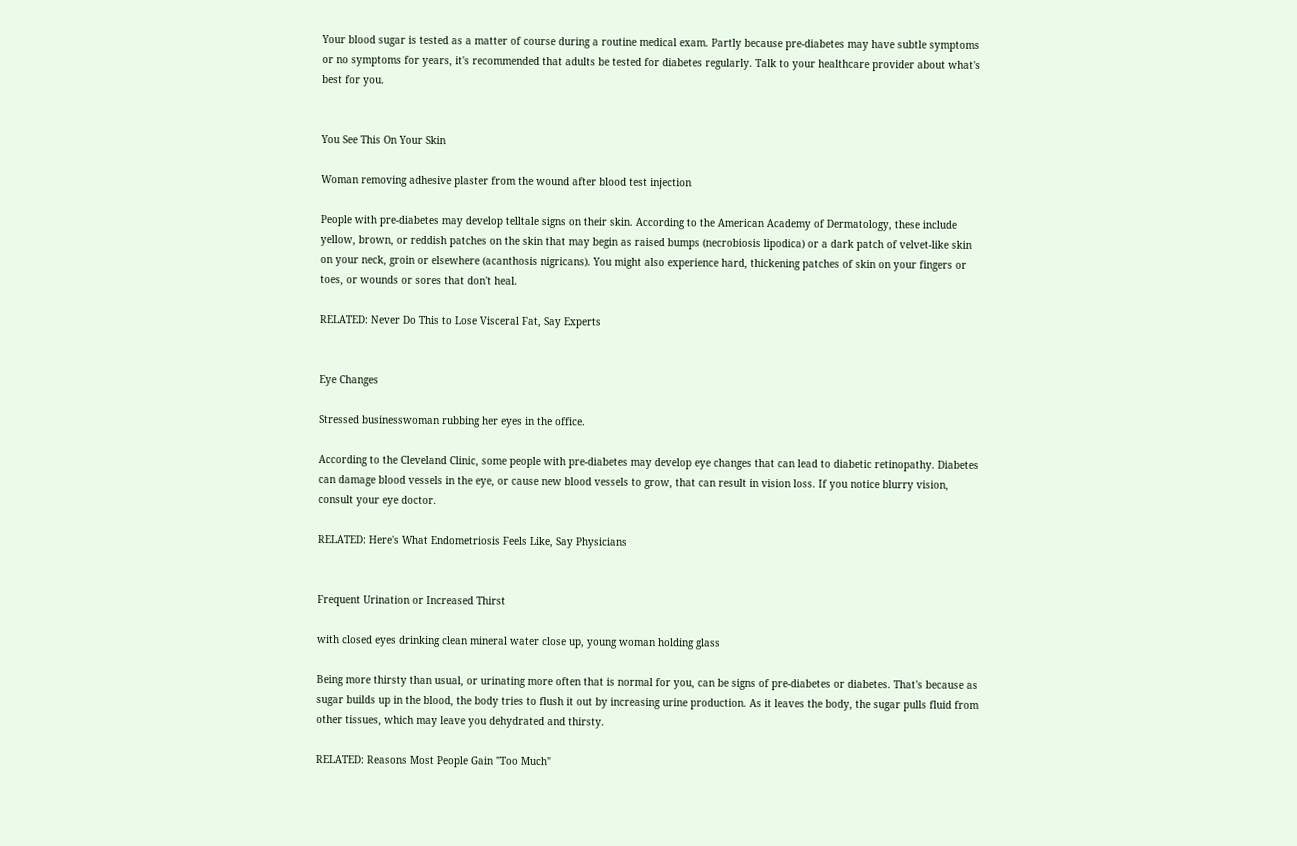Your blood sugar is tested as a matter of course during a routine medical exam. Partly because pre-diabetes may have subtle symptoms or no symptoms for years, it's recommended that adults be tested for diabetes regularly. Talk to your healthcare provider about what's best for you.


You See This On Your Skin

Woman removing adhesive plaster from the wound after blood test injection

People with pre-diabetes may develop telltale signs on their skin. According to the American Academy of Dermatology, these include yellow, brown, or reddish patches on the skin that may begin as raised bumps (necrobiosis lipodica) or a dark patch of velvet-like skin on your neck, groin or elsewhere (acanthosis nigricans). You might also experience hard, thickening patches of skin on your fingers or toes, or wounds or sores that don't heal.

RELATED: Never Do This to Lose Visceral Fat, Say Experts


Eye Changes

Stressed businesswoman rubbing her eyes in the office.

According to the Cleveland Clinic, some people with pre-diabetes may develop eye changes that can lead to diabetic retinopathy. Diabetes can damage blood vessels in the eye, or cause new blood vessels to grow, that can result in vision loss. If you notice blurry vision, consult your eye doctor.

RELATED: Here's What Endometriosis Feels Like, Say Physicians


Frequent Urination or Increased Thirst

with closed eyes drinking clean mineral water close up, young woman holding glass

Being more thirsty than usual, or urinating more often that is normal for you, can be signs of pre-diabetes or diabetes. That's because as sugar builds up in the blood, the body tries to flush it out by increasing urine production. As it leaves the body, the sugar pulls fluid from other tissues, which may leave you dehydrated and thirsty.

RELATED: Reasons Most People Gain "Too Much"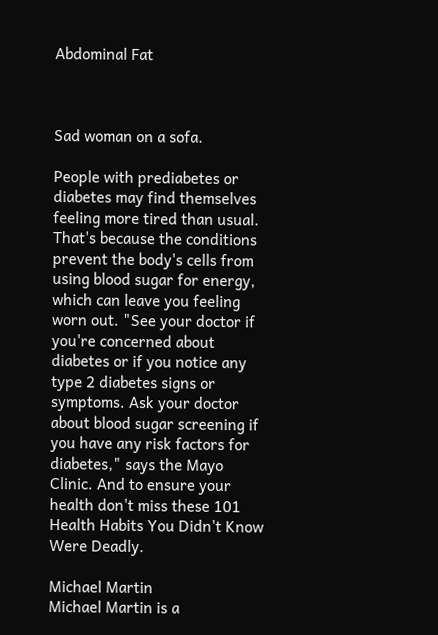Abdominal Fat



Sad woman on a sofa.

People with prediabetes or diabetes may find themselves feeling more tired than usual. That's because the conditions prevent the body's cells from using blood sugar for energy, which can leave you feeling worn out. "See your doctor if you're concerned about diabetes or if you notice any type 2 diabetes signs or symptoms. Ask your doctor about blood sugar screening if you have any risk factors for diabetes," says the Mayo Clinic. And to ensure your health don't miss these 101 Health Habits You Didn't Know Were Deadly.

Michael Martin
Michael Martin is a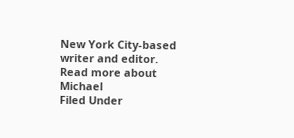New York City-based writer and editor. Read more about Michael
Filed Under